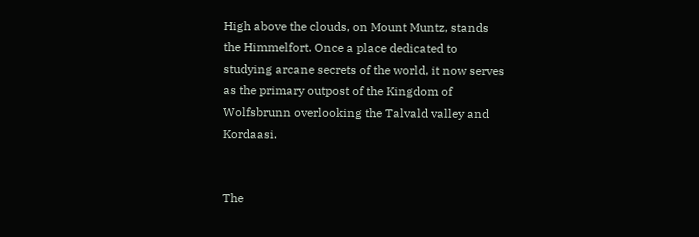High above the clouds, on Mount Muntz, stands the Himmelfort. Once a place dedicated to studying arcane secrets of the world, it now serves as the primary outpost of the Kingdom of Wolfsbrunn overlooking the Talvald valley and Kordaasi.


The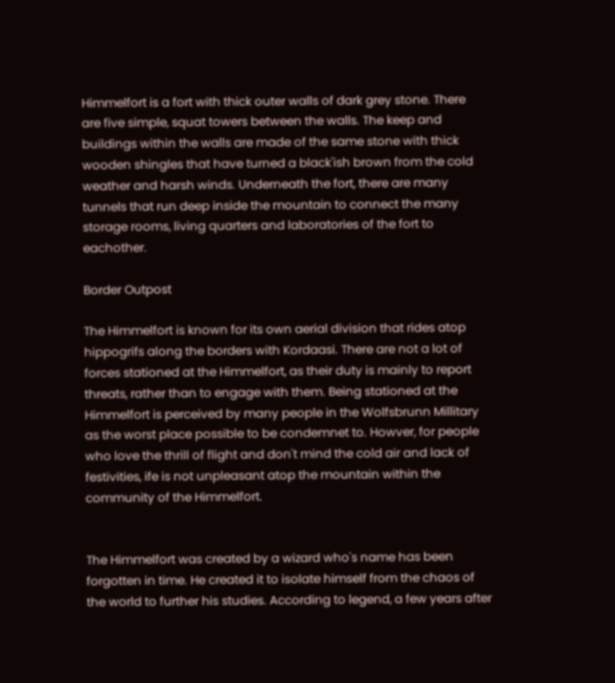Himmelfort is a fort with thick outer walls of dark grey stone. There are five simple, squat towers between the walls. The keep and buildings within the walls are made of the same stone with thick wooden shingles that have turned a black'ish brown from the cold weather and harsh winds. Underneath the fort, there are many tunnels that run deep inside the mountain to connect the many storage rooms, living quarters and laboratories of the fort to eachother.

Border Outpost

The Himmelfort is known for its own aerial division that rides atop hippogrifs along the borders with Kordaasi. There are not a lot of forces stationed at the Himmelfort, as their duty is mainly to report threats, rather than to engage with them. Being stationed at the Himmelfort is perceived by many people in the Wolfsbrunn Millitary as the worst place possible to be condemnet to. Howver, for people who love the thrill of flight and don't mind the cold air and lack of festivities, ife is not unpleasant atop the mountain within the community of the Himmelfort.


The Himmelfort was created by a wizard who's name has been forgotten in time. He created it to isolate himself from the chaos of the world to further his studies. According to legend, a few years after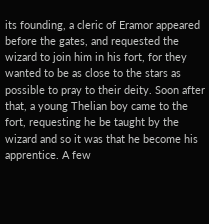its founding, a cleric of Eramor appeared before the gates, and requested the wizard to join him in his fort, for they wanted to be as close to the stars as possible to pray to their deity. Soon after that, a young Thelian boy came to the fort, requesting he be taught by the wizard and so it was that he become his apprentice. A few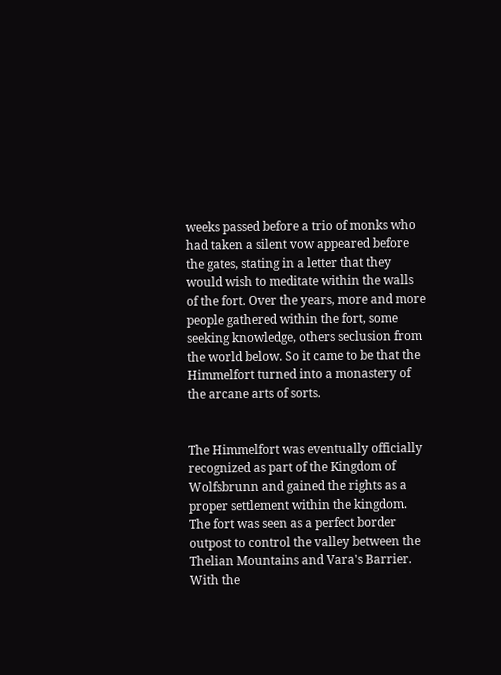weeks passed before a trio of monks who had taken a silent vow appeared before the gates, stating in a letter that they would wish to meditate within the walls of the fort. Over the years, more and more people gathered within the fort, some seeking knowledge, others seclusion from the world below. So it came to be that the Himmelfort turned into a monastery of the arcane arts of sorts.


The Himmelfort was eventually officially recognized as part of the Kingdom of Wolfsbrunn and gained the rights as a proper settlement within the kingdom. The fort was seen as a perfect border outpost to control the valley between the Thelian Mountains and Vara's Barrier. With the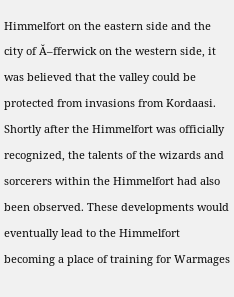Himmelfort on the eastern side and the city of Ă–fferwick on the western side, it was believed that the valley could be protected from invasions from Kordaasi. Shortly after the Himmelfort was officially recognized, the talents of the wizards and sorcerers within the Himmelfort had also been observed. These developments would eventually lead to the Himmelfort becoming a place of training for Warmages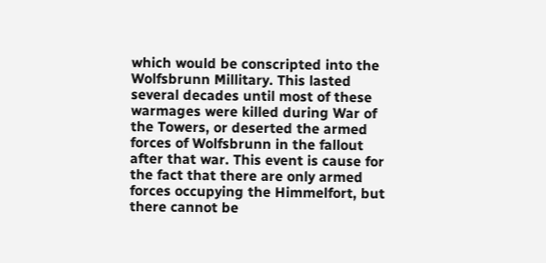which would be conscripted into the Wolfsbrunn Millitary. This lasted several decades until most of these warmages were killed during War of the Towers, or deserted the armed forces of Wolfsbrunn in the fallout after that war. This event is cause for the fact that there are only armed forces occupying the Himmelfort, but there cannot be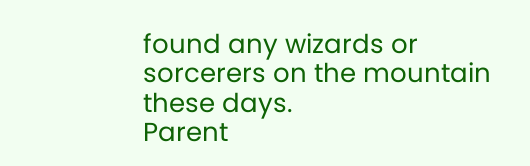found any wizards or sorcerers on the mountain these days.
Parent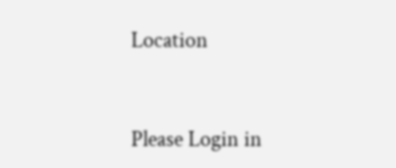Location


Please Login in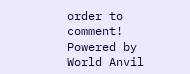order to comment!
Powered by World Anvil